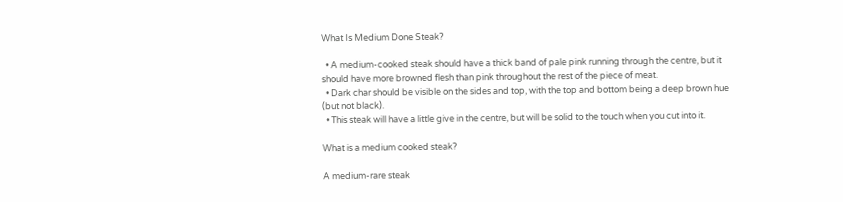What Is Medium Done Steak?

  • A medium-cooked steak should have a thick band of pale pink running through the centre, but it should have more browned flesh than pink throughout the rest of the piece of meat.
  • Dark char should be visible on the sides and top, with the top and bottom being a deep brown hue (but not black).
  • This steak will have a little give in the centre, but will be solid to the touch when you cut into it.

What is a medium cooked steak?

A medium-rare steak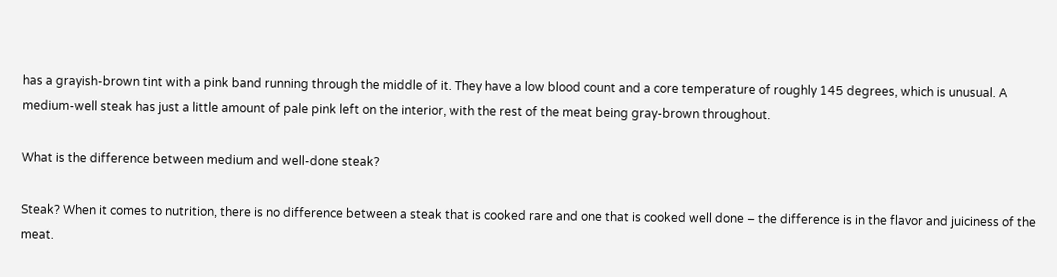has a grayish-brown tint with a pink band running through the middle of it. They have a low blood count and a core temperature of roughly 145 degrees, which is unusual. A medium-well steak has just a little amount of pale pink left on the interior, with the rest of the meat being gray-brown throughout.

What is the difference between medium and well-done steak?

Steak? When it comes to nutrition, there is no difference between a steak that is cooked rare and one that is cooked well done – the difference is in the flavor and juiciness of the meat.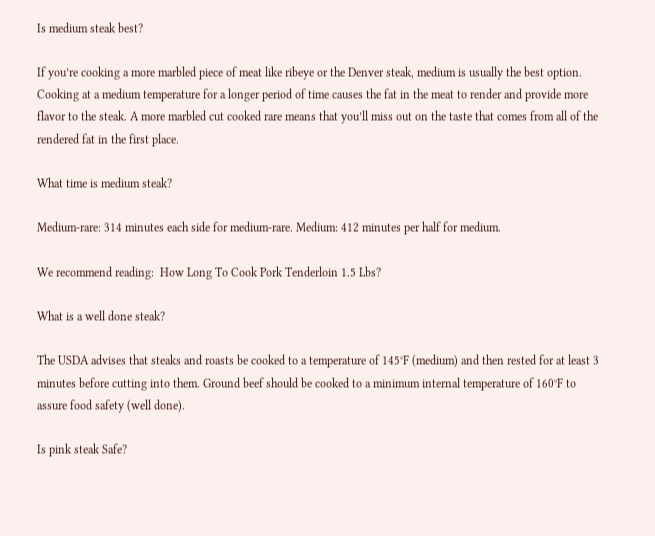Is medium steak best?

If you’re cooking a more marbled piece of meat like ribeye or the Denver steak, medium is usually the best option. Cooking at a medium temperature for a longer period of time causes the fat in the meat to render and provide more flavor to the steak. A more marbled cut cooked rare means that you’ll miss out on the taste that comes from all of the rendered fat in the first place.

What time is medium steak?

Medium-rare: 314 minutes each side for medium-rare. Medium: 412 minutes per half for medium.

We recommend reading:  How Long To Cook Pork Tenderloin 1.5 Lbs?

What is a well done steak?

The USDA advises that steaks and roasts be cooked to a temperature of 145°F (medium) and then rested for at least 3 minutes before cutting into them. Ground beef should be cooked to a minimum internal temperature of 160°F to assure food safety (well done).

Is pink steak Safe?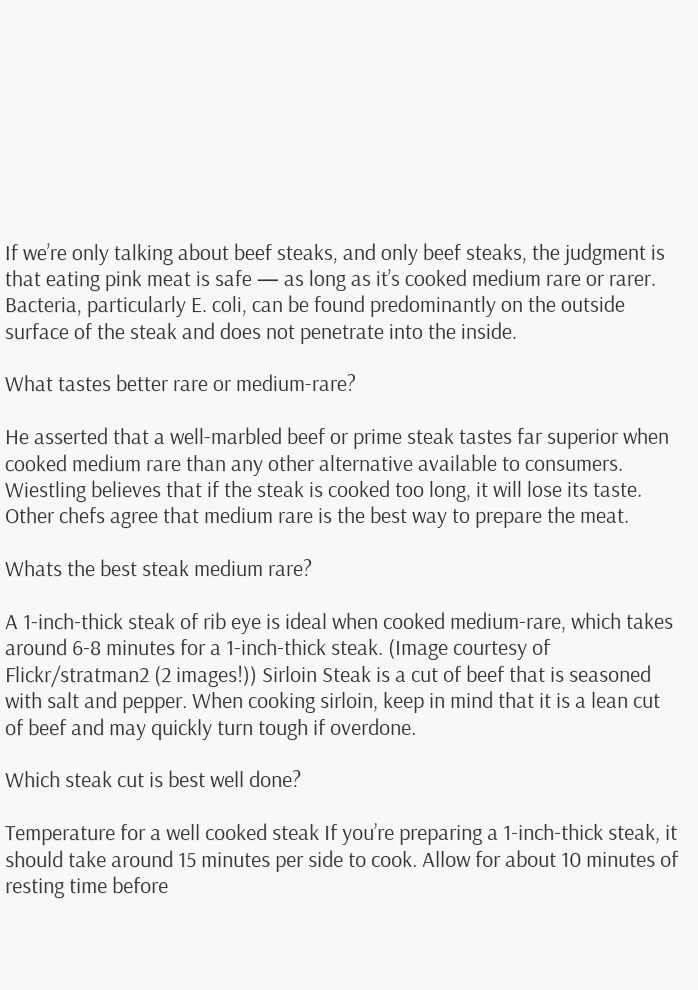If we’re only talking about beef steaks, and only beef steaks, the judgment is that eating pink meat is safe — as long as it’s cooked medium rare or rarer. Bacteria, particularly E. coli, can be found predominantly on the outside surface of the steak and does not penetrate into the inside.

What tastes better rare or medium-rare?

He asserted that a well-marbled beef or prime steak tastes far superior when cooked medium rare than any other alternative available to consumers. Wiestling believes that if the steak is cooked too long, it will lose its taste. Other chefs agree that medium rare is the best way to prepare the meat.

Whats the best steak medium rare?

A 1-inch-thick steak of rib eye is ideal when cooked medium-rare, which takes around 6-8 minutes for a 1-inch-thick steak. (Image courtesy of Flickr/stratman2 (2 images!)) Sirloin Steak is a cut of beef that is seasoned with salt and pepper. When cooking sirloin, keep in mind that it is a lean cut of beef and may quickly turn tough if overdone.

Which steak cut is best well done?

Temperature for a well cooked steak If you’re preparing a 1-inch-thick steak, it should take around 15 minutes per side to cook. Allow for about 10 minutes of resting time before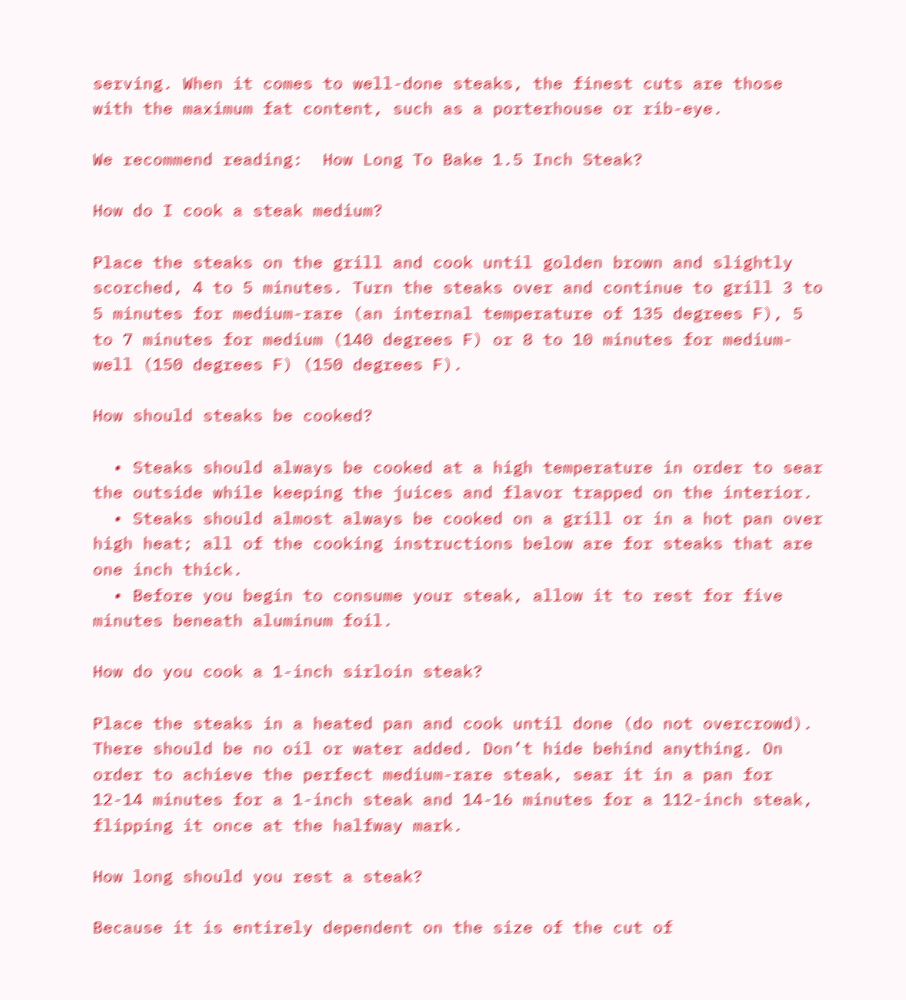serving. When it comes to well-done steaks, the finest cuts are those with the maximum fat content, such as a porterhouse or rib-eye.

We recommend reading:  How Long To Bake 1.5 Inch Steak?

How do I cook a steak medium?

Place the steaks on the grill and cook until golden brown and slightly scorched, 4 to 5 minutes. Turn the steaks over and continue to grill 3 to 5 minutes for medium-rare (an internal temperature of 135 degrees F), 5 to 7 minutes for medium (140 degrees F) or 8 to 10 minutes for medium-well (150 degrees F) (150 degrees F).

How should steaks be cooked?

  • Steaks should always be cooked at a high temperature in order to sear the outside while keeping the juices and flavor trapped on the interior.
  • Steaks should almost always be cooked on a grill or in a hot pan over high heat; all of the cooking instructions below are for steaks that are one inch thick.
  • Before you begin to consume your steak, allow it to rest for five minutes beneath aluminum foil.

How do you cook a 1-inch sirloin steak?

Place the steaks in a heated pan and cook until done (do not overcrowd). There should be no oil or water added. Don’t hide behind anything. On order to achieve the perfect medium-rare steak, sear it in a pan for 12-14 minutes for a 1-inch steak and 14-16 minutes for a 112-inch steak, flipping it once at the halfway mark.

How long should you rest a steak?

Because it is entirely dependent on the size of the cut of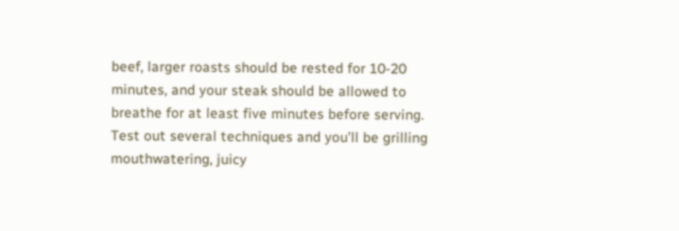beef, larger roasts should be rested for 10-20 minutes, and your steak should be allowed to breathe for at least five minutes before serving. Test out several techniques and you’ll be grilling mouthwatering, juicy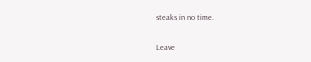steaks in no time.

Leave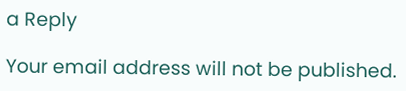a Reply

Your email address will not be published.